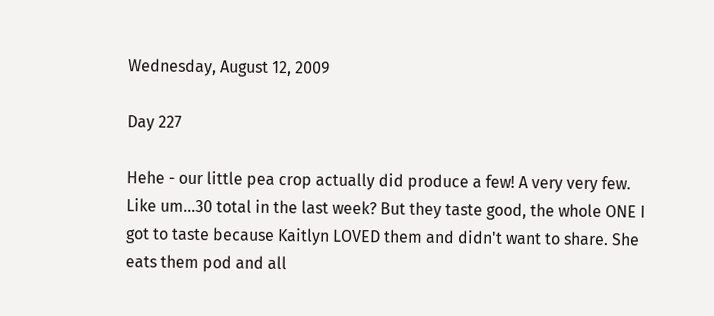Wednesday, August 12, 2009

Day 227

Hehe - our little pea crop actually did produce a few! A very very few. Like um...30 total in the last week? But they taste good, the whole ONE I got to taste because Kaitlyn LOVED them and didn't want to share. She eats them pod and all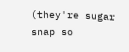(they're sugar snap so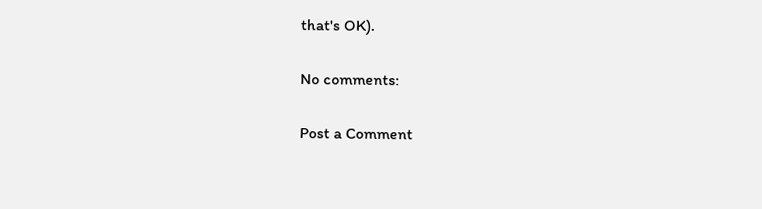that's OK).

No comments:

Post a Comment